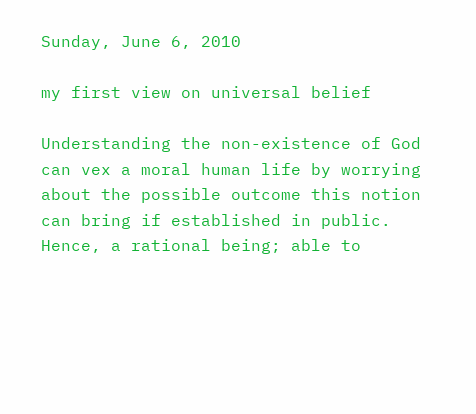Sunday, June 6, 2010

my first view on universal belief

Understanding the non-existence of God can vex a moral human life by worrying about the possible outcome this notion can bring if established in public. Hence, a rational being; able to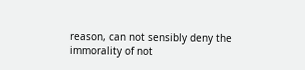reason, can not sensibly deny the immorality of not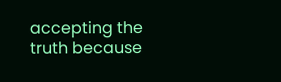accepting the truth because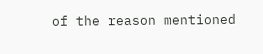of the reason mentioned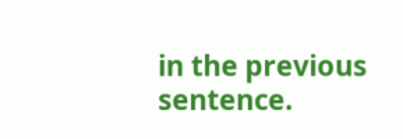in the previous sentence.